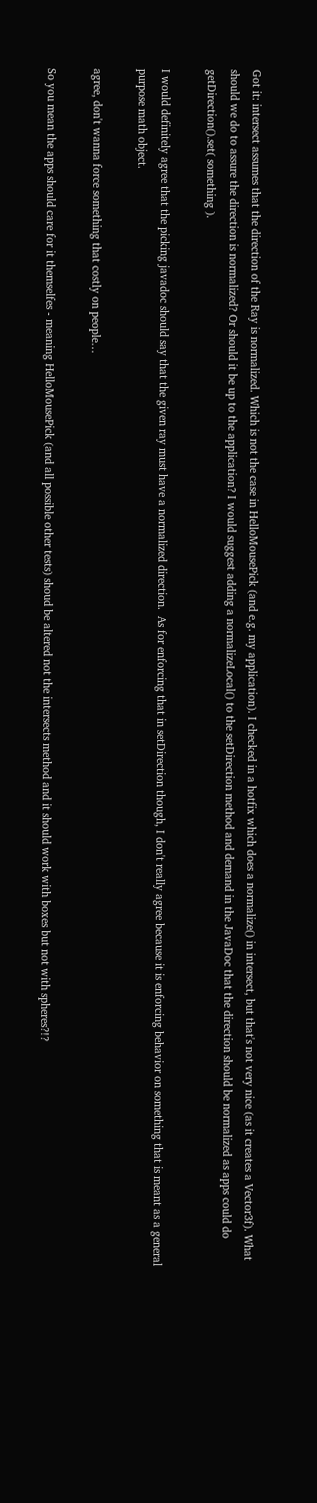Got it: intersect assumes that the direction of the Ray is normalized. Which is not the case in HelloMousePick (and e.g. my application). I checked in a hotfix which does a normalize() in intersect, but that's not very nice (as it creates a Vector3f). What should we do to assure the direction is normalized? Or should it be up to the application? I would suggest adding a normalizeLocal() to the setDirection method and demand in the JavaDoc that the direction should be normalized as apps could do getDirection().set( something ).

I would definitely agree that the picking javadoc should say that the given ray must have a normalized direction.  As for enforcing that in setDirection though, I don't really agree because it is enforcing behavior on something that is meant as a general purpose math object.

agree, don't wanna force something that costly on people…

So you mean the apps should care for it themselfes - meaning HelloMousePick (and all possible other tests) shoud be altered not the intersects method and it should work with boxes but not with spheres?!?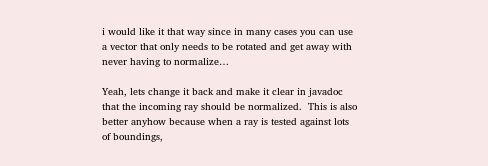i would like it that way since in many cases you can use a vector that only needs to be rotated and get away with never having to normalize…

Yeah, lets change it back and make it clear in javadoc that the incoming ray should be normalized.  This is also better anyhow because when a ray is tested against lots of boundings,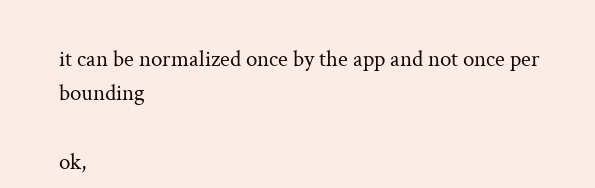it can be normalized once by the app and not once per bounding

ok,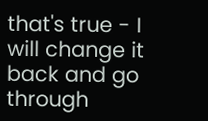that's true - I will change it back and go through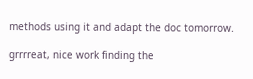methods using it and adapt the doc tomorrow.

grrrreat, nice work finding the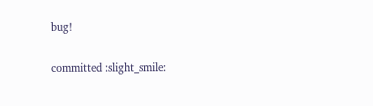bug!

committed :slight_smile: